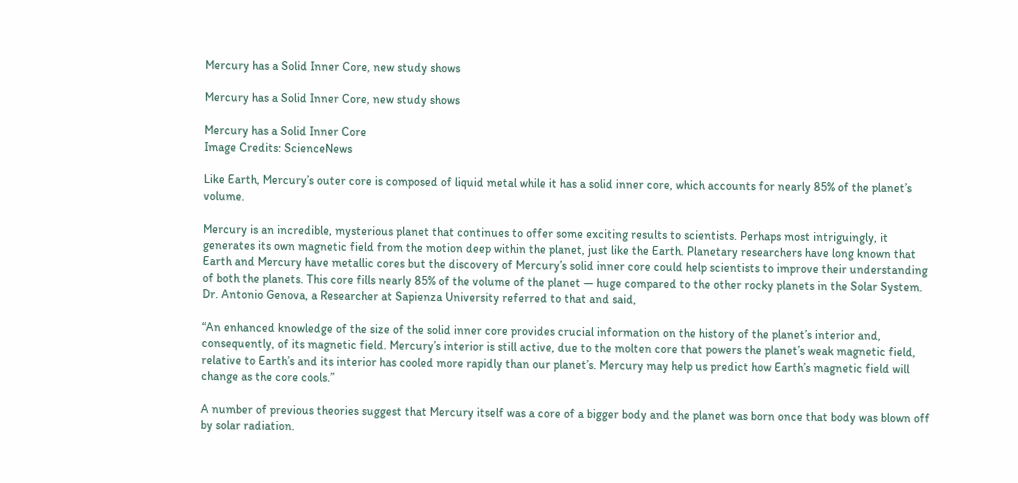Mercury has a Solid Inner Core, new study shows

Mercury has a Solid Inner Core, new study shows

Mercury has a Solid Inner Core
Image Credits: ScienceNews

Like Earth, Mercury’s outer core is composed of liquid metal while it has a solid inner core, which accounts for nearly 85% of the planet’s volume.

Mercury is an incredible, mysterious planet that continues to offer some exciting results to scientists. Perhaps most intriguingly, it generates its own magnetic field from the motion deep within the planet, just like the Earth. Planetary researchers have long known that Earth and Mercury have metallic cores but the discovery of Mercury’s solid inner core could help scientists to improve their understanding of both the planets. This core fills nearly 85% of the volume of the planet — huge compared to the other rocky planets in the Solar System. Dr. Antonio Genova, a Researcher at Sapienza University referred to that and said,

“An enhanced knowledge of the size of the solid inner core provides crucial information on the history of the planet’s interior and, consequently, of its magnetic field. Mercury’s interior is still active, due to the molten core that powers the planet’s weak magnetic field, relative to Earth’s and its interior has cooled more rapidly than our planet’s. Mercury may help us predict how Earth’s magnetic field will change as the core cools.”

A number of previous theories suggest that Mercury itself was a core of a bigger body and the planet was born once that body was blown off by solar radiation.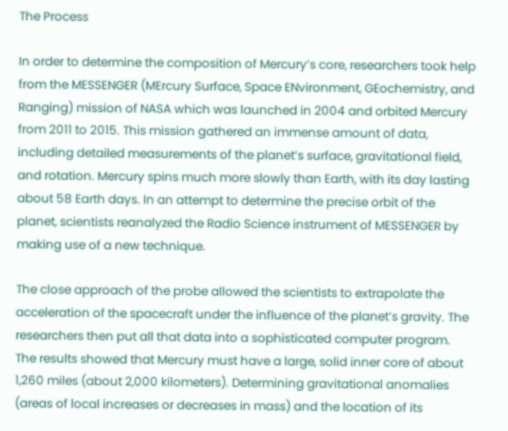The Process

In order to determine the composition of Mercury’s core, researchers took help from the MESSENGER (MErcury Surface, Space ENvironment, GEochemistry, and Ranging) mission of NASA which was launched in 2004 and orbited Mercury from 2011 to 2015. This mission gathered an immense amount of data, including detailed measurements of the planet’s surface, gravitational field, and rotation. Mercury spins much more slowly than Earth, with its day lasting about 58 Earth days. In an attempt to determine the precise orbit of the planet, scientists reanalyzed the Radio Science instrument of MESSENGER by making use of a new technique.

The close approach of the probe allowed the scientists to extrapolate the acceleration of the spacecraft under the influence of the planet’s gravity. The researchers then put all that data into a sophisticated computer program. The results showed that Mercury must have a large, solid inner core of about 1,260 miles (about 2,000 kilometers). Determining gravitational anomalies (areas of local increases or decreases in mass) and the location of its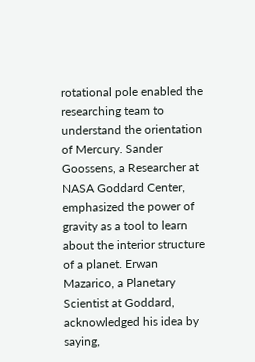rotational pole enabled the researching team to understand the orientation of Mercury. Sander Goossens, a Researcher at NASA Goddard Center, emphasized the power of gravity as a tool to learn about the interior structure of a planet. Erwan Mazarico, a Planetary Scientist at Goddard, acknowledged his idea by saying,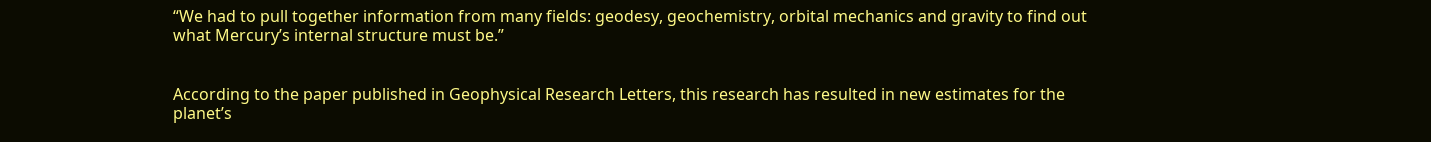“We had to pull together information from many fields: geodesy, geochemistry, orbital mechanics and gravity to find out what Mercury’s internal structure must be.”


According to the paper published in Geophysical Research Letters, this research has resulted in new estimates for the planet’s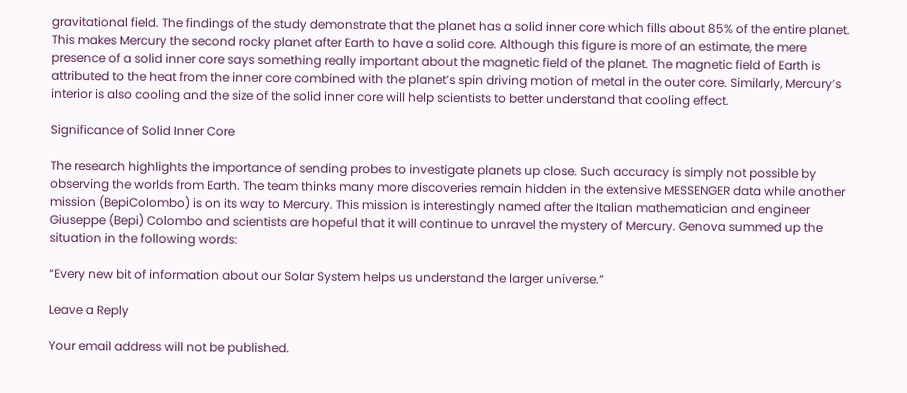gravitational field. The findings of the study demonstrate that the planet has a solid inner core which fills about 85% of the entire planet. This makes Mercury the second rocky planet after Earth to have a solid core. Although this figure is more of an estimate, the mere presence of a solid inner core says something really important about the magnetic field of the planet. The magnetic field of Earth is attributed to the heat from the inner core combined with the planet’s spin driving motion of metal in the outer core. Similarly, Mercury’s interior is also cooling and the size of the solid inner core will help scientists to better understand that cooling effect.

Significance of Solid Inner Core

The research highlights the importance of sending probes to investigate planets up close. Such accuracy is simply not possible by observing the worlds from Earth. The team thinks many more discoveries remain hidden in the extensive MESSENGER data while another mission (BepiColombo) is on its way to Mercury. This mission is interestingly named after the Italian mathematician and engineer Giuseppe (Bepi) Colombo and scientists are hopeful that it will continue to unravel the mystery of Mercury. Genova summed up the situation in the following words:

“Every new bit of information about our Solar System helps us understand the larger universe.”

Leave a Reply

Your email address will not be published.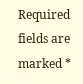Required fields are marked *